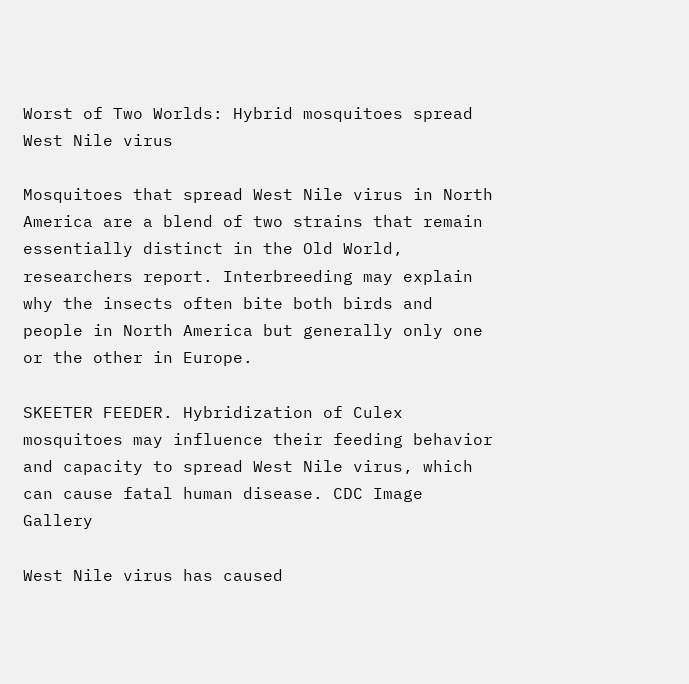Worst of Two Worlds: Hybrid mosquitoes spread West Nile virus

Mosquitoes that spread West Nile virus in North America are a blend of two strains that remain essentially distinct in the Old World, researchers report. Interbreeding may explain why the insects often bite both birds and people in North America but generally only one or the other in Europe.

SKEETER FEEDER. Hybridization of Culex mosquitoes may influence their feeding behavior and capacity to spread West Nile virus, which can cause fatal human disease. CDC Image Gallery

West Nile virus has caused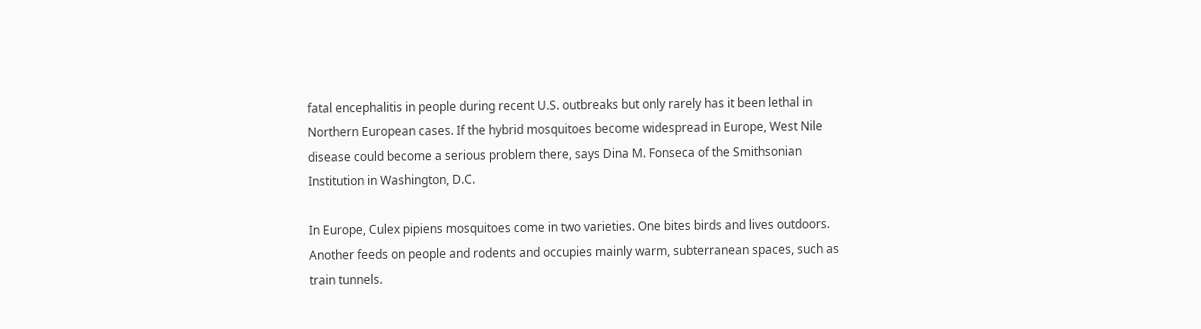fatal encephalitis in people during recent U.S. outbreaks but only rarely has it been lethal in Northern European cases. If the hybrid mosquitoes become widespread in Europe, West Nile disease could become a serious problem there, says Dina M. Fonseca of the Smithsonian Institution in Washington, D.C.

In Europe, Culex pipiens mosquitoes come in two varieties. One bites birds and lives outdoors. Another feeds on people and rodents and occupies mainly warm, subterranean spaces, such as train tunnels.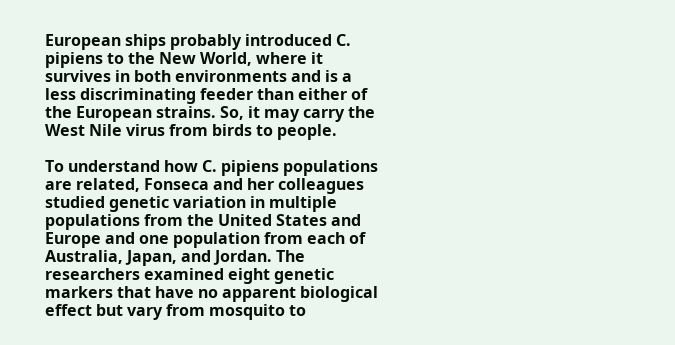European ships probably introduced C. pipiens to the New World, where it survives in both environments and is a less discriminating feeder than either of the European strains. So, it may carry the West Nile virus from birds to people.

To understand how C. pipiens populations are related, Fonseca and her colleagues studied genetic variation in multiple populations from the United States and Europe and one population from each of Australia, Japan, and Jordan. The researchers examined eight genetic markers that have no apparent biological effect but vary from mosquito to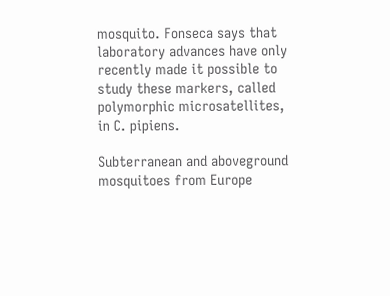mosquito. Fonseca says that laboratory advances have only recently made it possible to study these markers, called polymorphic microsatellites, in C. pipiens.

Subterranean and aboveground mosquitoes from Europe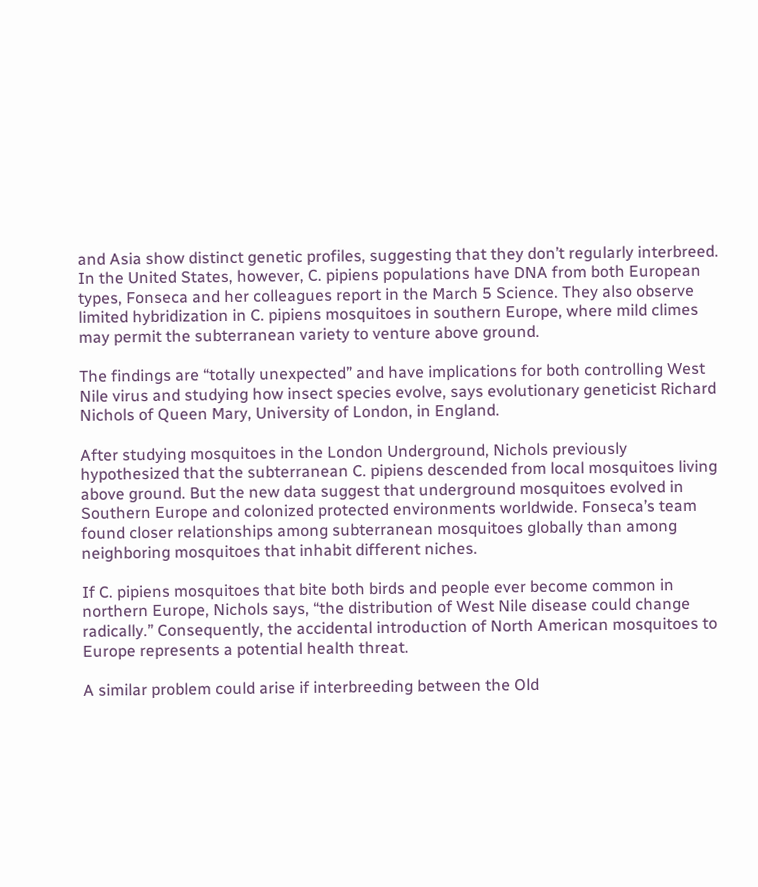and Asia show distinct genetic profiles, suggesting that they don’t regularly interbreed. In the United States, however, C. pipiens populations have DNA from both European types, Fonseca and her colleagues report in the March 5 Science. They also observe limited hybridization in C. pipiens mosquitoes in southern Europe, where mild climes may permit the subterranean variety to venture above ground.

The findings are “totally unexpected” and have implications for both controlling West Nile virus and studying how insect species evolve, says evolutionary geneticist Richard Nichols of Queen Mary, University of London, in England.

After studying mosquitoes in the London Underground, Nichols previously hypothesized that the subterranean C. pipiens descended from local mosquitoes living above ground. But the new data suggest that underground mosquitoes evolved in Southern Europe and colonized protected environments worldwide. Fonseca’s team found closer relationships among subterranean mosquitoes globally than among neighboring mosquitoes that inhabit different niches.

If C. pipiens mosquitoes that bite both birds and people ever become common in northern Europe, Nichols says, “the distribution of West Nile disease could change radically.” Consequently, the accidental introduction of North American mosquitoes to Europe represents a potential health threat.

A similar problem could arise if interbreeding between the Old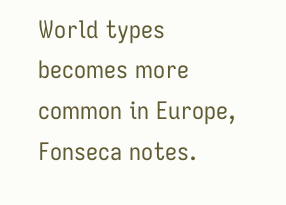World types becomes more common in Europe, Fonseca notes.